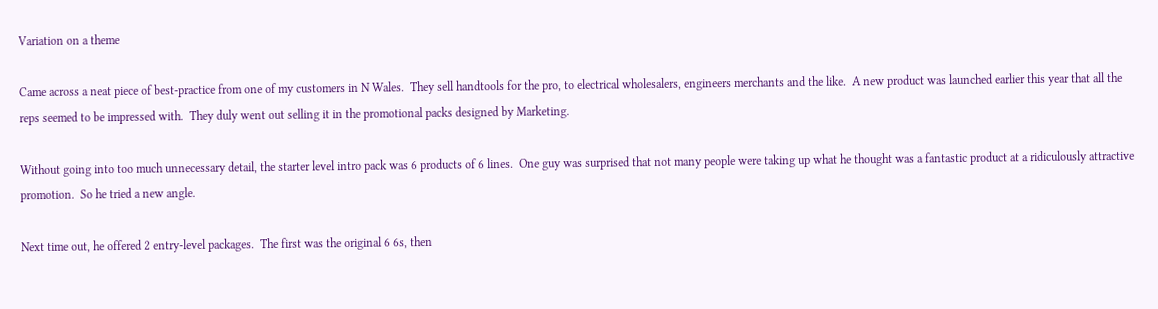Variation on a theme

Came across a neat piece of best-practice from one of my customers in N Wales.  They sell handtools for the pro, to electrical wholesalers, engineers merchants and the like.  A new product was launched earlier this year that all the reps seemed to be impressed with.  They duly went out selling it in the promotional packs designed by Marketing.

Without going into too much unnecessary detail, the starter level intro pack was 6 products of 6 lines.  One guy was surprised that not many people were taking up what he thought was a fantastic product at a ridiculously attractive promotion.  So he tried a new angle.

Next time out, he offered 2 entry-level packages.  The first was the original 6 6s, then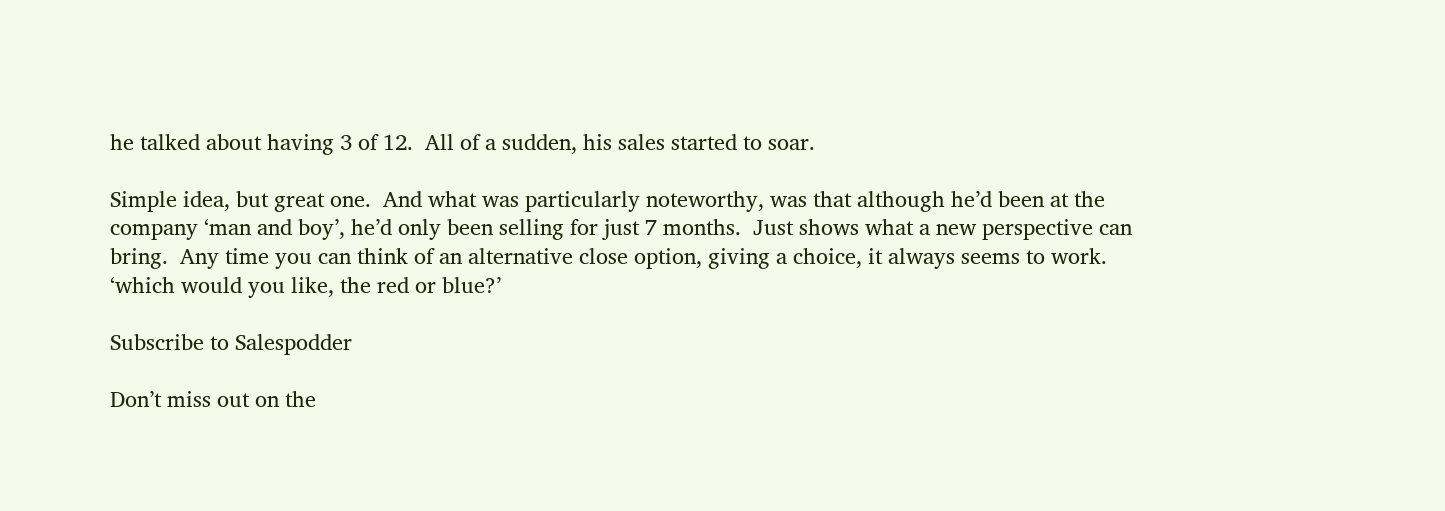he talked about having 3 of 12.  All of a sudden, his sales started to soar.

Simple idea, but great one.  And what was particularly noteworthy, was that although he’d been at the company ‘man and boy’, he’d only been selling for just 7 months.  Just shows what a new perspective can bring.  Any time you can think of an alternative close option, giving a choice, it always seems to work.  ‘which would you like, the red or blue?’

Subscribe to Salespodder

Don’t miss out on the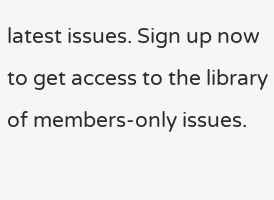latest issues. Sign up now to get access to the library of members-only issues.